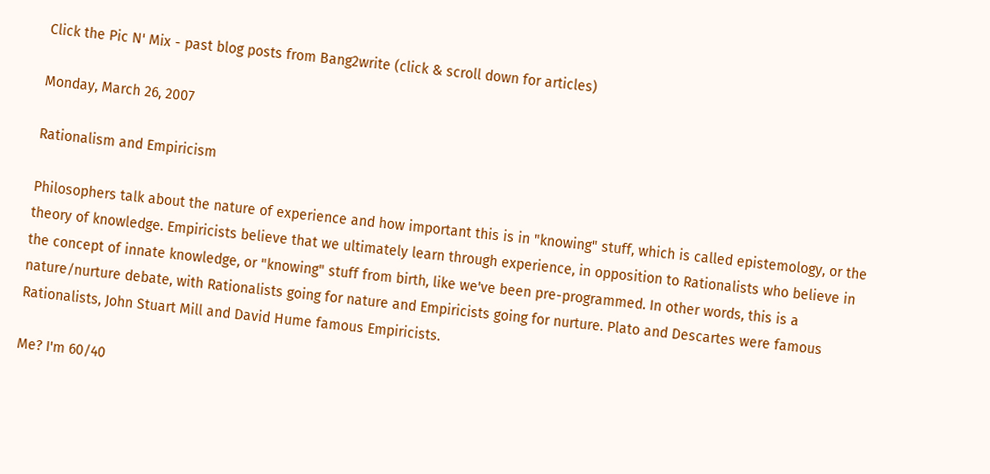Click the Pic N' Mix - past blog posts from Bang2write (click & scroll down for articles)

Monday, March 26, 2007

Rationalism and Empiricism

Philosophers talk about the nature of experience and how important this is in "knowing" stuff, which is called epistemology, or the theory of knowledge. Empiricists believe that we ultimately learn through experience, in opposition to Rationalists who believe in the concept of innate knowledge, or "knowing" stuff from birth, like we've been pre-programmed. In other words, this is a nature/nurture debate, with Rationalists going for nature and Empiricists going for nurture. Plato and Descartes were famous Rationalists, John Stuart Mill and David Hume famous Empiricists.

Me? I'm 60/40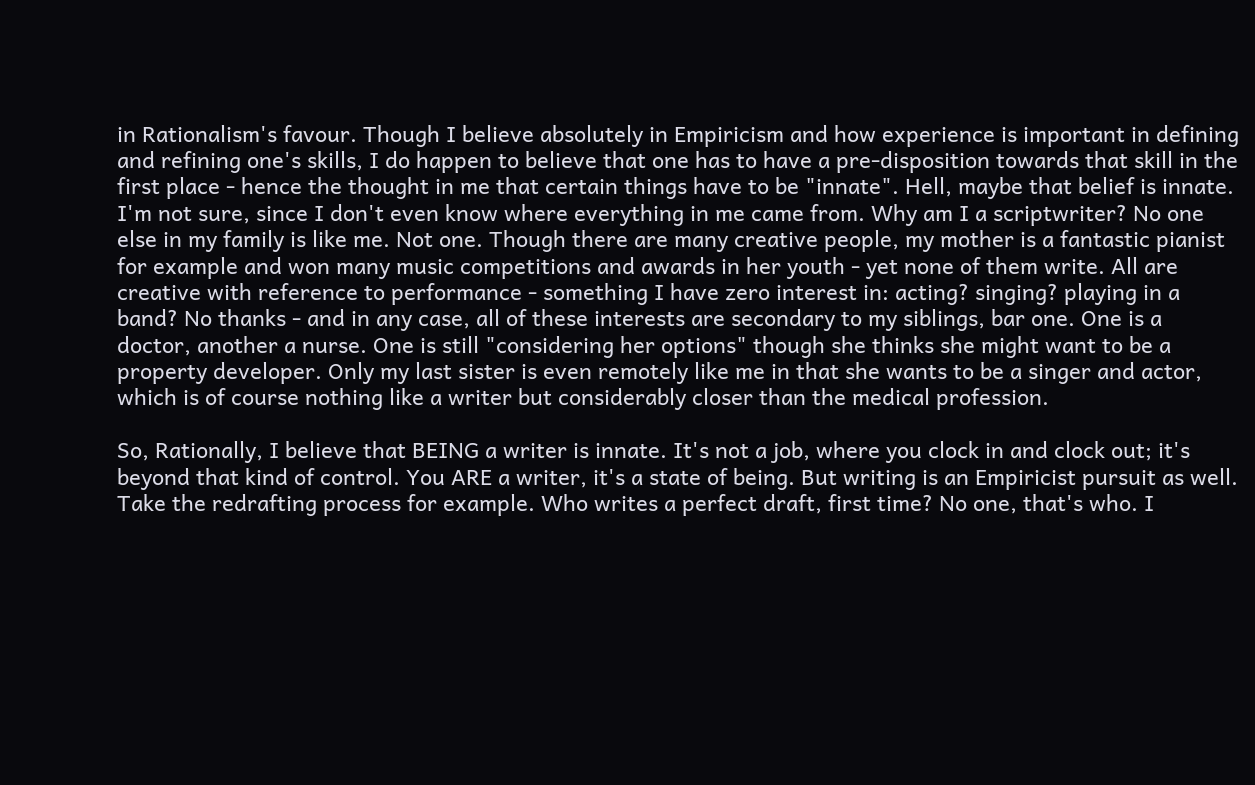in Rationalism's favour. Though I believe absolutely in Empiricism and how experience is important in defining and refining one's skills, I do happen to believe that one has to have a pre-disposition towards that skill in the first place - hence the thought in me that certain things have to be "innate". Hell, maybe that belief is innate. I'm not sure, since I don't even know where everything in me came from. Why am I a scriptwriter? No one else in my family is like me. Not one. Though there are many creative people, my mother is a fantastic pianist for example and won many music competitions and awards in her youth - yet none of them write. All are creative with reference to performance - something I have zero interest in: acting? singing? playing in a band? No thanks - and in any case, all of these interests are secondary to my siblings, bar one. One is a doctor, another a nurse. One is still "considering her options" though she thinks she might want to be a property developer. Only my last sister is even remotely like me in that she wants to be a singer and actor, which is of course nothing like a writer but considerably closer than the medical profession.

So, Rationally, I believe that BEING a writer is innate. It's not a job, where you clock in and clock out; it's beyond that kind of control. You ARE a writer, it's a state of being. But writing is an Empiricist pursuit as well. Take the redrafting process for example. Who writes a perfect draft, first time? No one, that's who. I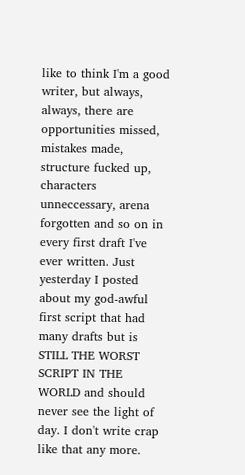like to think I'm a good writer, but always, always, there are opportunities missed, mistakes made, structure fucked up, characters unneccessary, arena forgotten and so on in every first draft I've ever written. Just yesterday I posted about my god-awful first script that had many drafts but is STILL THE WORST SCRIPT IN THE WORLD and should never see the light of day. I don't write crap like that any more.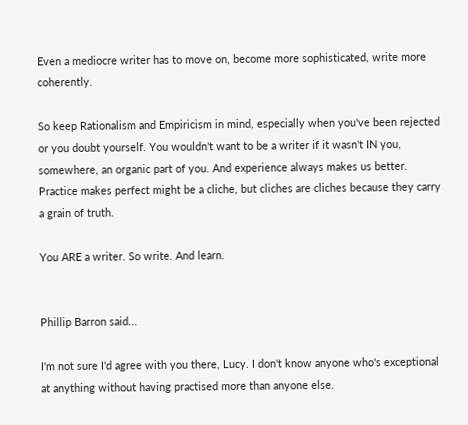Even a mediocre writer has to move on, become more sophisticated, write more coherently.

So keep Rationalism and Empiricism in mind, especially when you've been rejected or you doubt yourself. You wouldn't want to be a writer if it wasn't IN you, somewhere, an organic part of you. And experience always makes us better. Practice makes perfect might be a cliche, but cliches are cliches because they carry a grain of truth.

You ARE a writer. So write. And learn.


Phillip Barron said...

I'm not sure I'd agree with you there, Lucy. I don't know anyone who's exceptional at anything without having practised more than anyone else.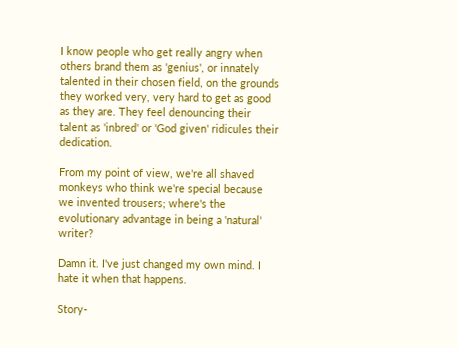I know people who get really angry when others brand them as 'genius', or innately talented in their chosen field, on the grounds they worked very, very hard to get as good as they are. They feel denouncing their talent as 'inbred' or 'God given' ridicules their dedication.

From my point of view, we're all shaved monkeys who think we're special because we invented trousers; where's the evolutionary advantage in being a 'natural' writer?

Damn it. I've just changed my own mind. I hate it when that happens.

Story-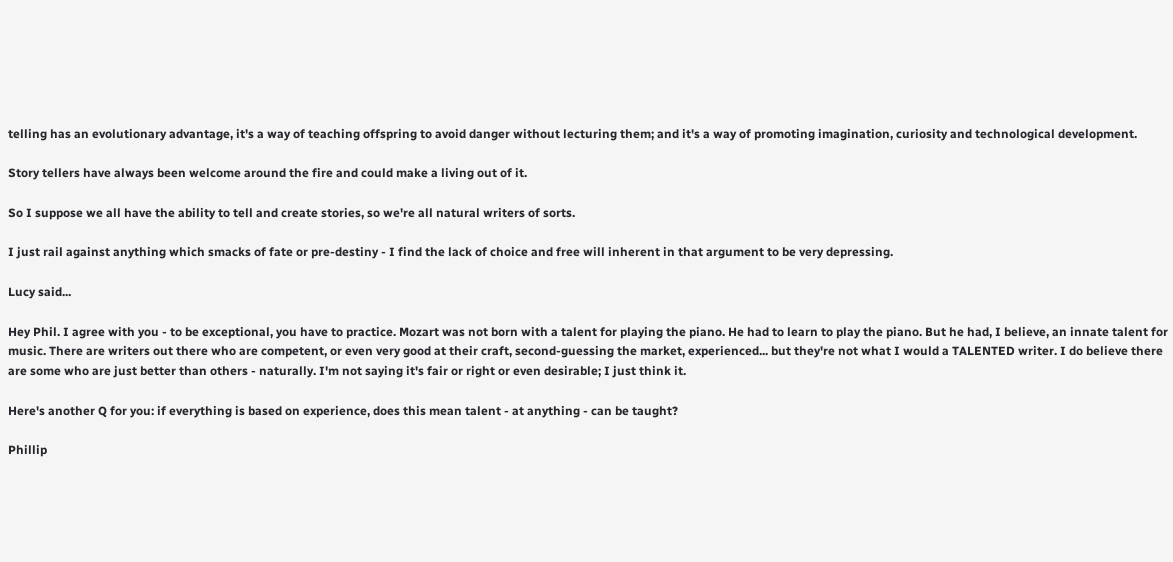telling has an evolutionary advantage, it's a way of teaching offspring to avoid danger without lecturing them; and it's a way of promoting imagination, curiosity and technological development.

Story tellers have always been welcome around the fire and could make a living out of it.

So I suppose we all have the ability to tell and create stories, so we're all natural writers of sorts.

I just rail against anything which smacks of fate or pre-destiny - I find the lack of choice and free will inherent in that argument to be very depressing.

Lucy said...

Hey Phil. I agree with you - to be exceptional, you have to practice. Mozart was not born with a talent for playing the piano. He had to learn to play the piano. But he had, I believe, an innate talent for music. There are writers out there who are competent, or even very good at their craft, second-guessing the market, experienced... but they're not what I would a TALENTED writer. I do believe there are some who are just better than others - naturally. I'm not saying it's fair or right or even desirable; I just think it.

Here's another Q for you: if everything is based on experience, does this mean talent - at anything - can be taught?

Phillip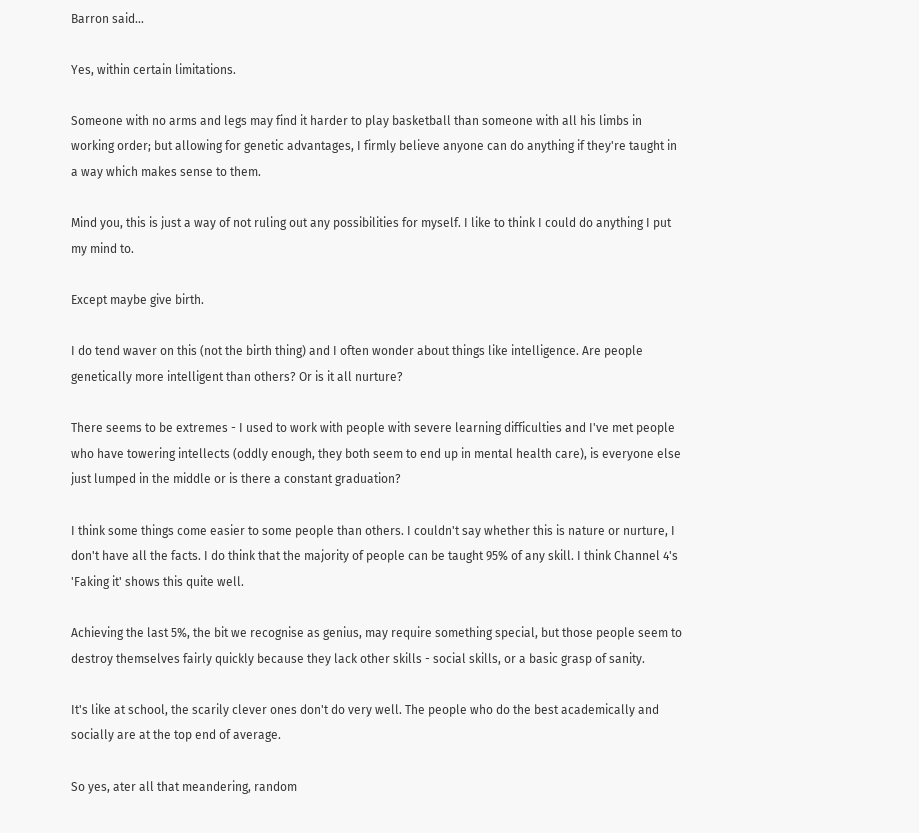Barron said...

Yes, within certain limitations.

Someone with no arms and legs may find it harder to play basketball than someone with all his limbs in working order; but allowing for genetic advantages, I firmly believe anyone can do anything if they're taught in a way which makes sense to them.

Mind you, this is just a way of not ruling out any possibilities for myself. I like to think I could do anything I put my mind to.

Except maybe give birth.

I do tend waver on this (not the birth thing) and I often wonder about things like intelligence. Are people genetically more intelligent than others? Or is it all nurture?

There seems to be extremes - I used to work with people with severe learning difficulties and I've met people who have towering intellects (oddly enough, they both seem to end up in mental health care), is everyone else just lumped in the middle or is there a constant graduation?

I think some things come easier to some people than others. I couldn't say whether this is nature or nurture, I don't have all the facts. I do think that the majority of people can be taught 95% of any skill. I think Channel 4's 'Faking it' shows this quite well.

Achieving the last 5%, the bit we recognise as genius, may require something special, but those people seem to destroy themselves fairly quickly because they lack other skills - social skills, or a basic grasp of sanity.

It's like at school, the scarily clever ones don't do very well. The people who do the best academically and socially are at the top end of average.

So yes, ater all that meandering, random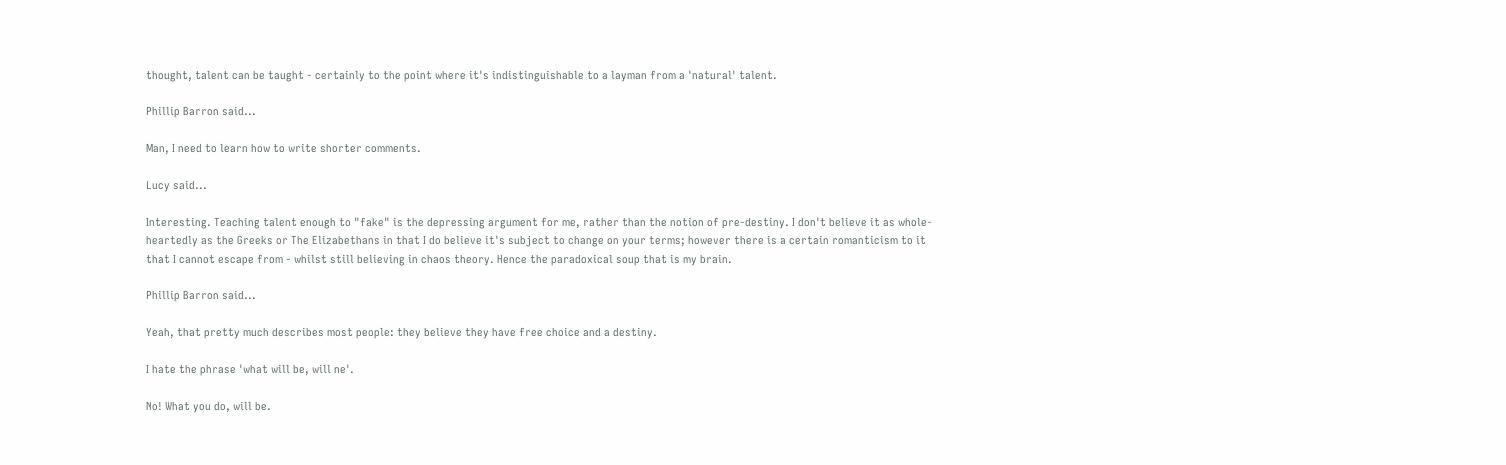thought, talent can be taught - certainly to the point where it's indistinguishable to a layman from a 'natural' talent.

Phillip Barron said...

Man, I need to learn how to write shorter comments.

Lucy said...

Interesting. Teaching talent enough to "fake" is the depressing argument for me, rather than the notion of pre-destiny. I don't believe it as whole-heartedly as the Greeks or The Elizabethans in that I do believe it's subject to change on your terms; however there is a certain romanticism to it that I cannot escape from - whilst still believing in chaos theory. Hence the paradoxical soup that is my brain.

Phillip Barron said...

Yeah, that pretty much describes most people: they believe they have free choice and a destiny.

I hate the phrase 'what will be, will ne'.

No! What you do, will be.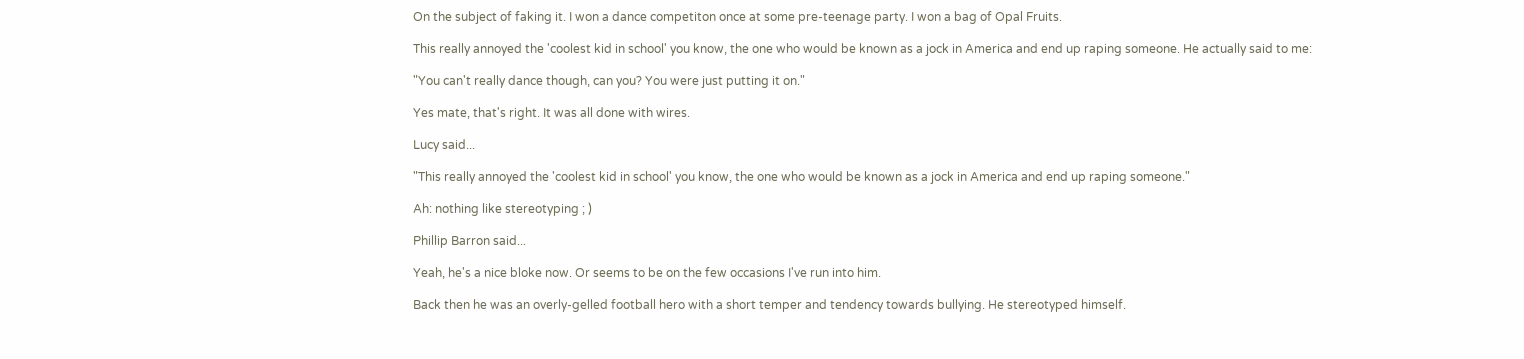On the subject of faking it. I won a dance competiton once at some pre-teenage party. I won a bag of Opal Fruits.

This really annoyed the 'coolest kid in school' you know, the one who would be known as a jock in America and end up raping someone. He actually said to me:

"You can't really dance though, can you? You were just putting it on."

Yes mate, that's right. It was all done with wires.

Lucy said...

"This really annoyed the 'coolest kid in school' you know, the one who would be known as a jock in America and end up raping someone."

Ah: nothing like stereotyping ; )

Phillip Barron said...

Yeah, he's a nice bloke now. Or seems to be on the few occasions I've run into him.

Back then he was an overly-gelled football hero with a short temper and tendency towards bullying. He stereotyped himself.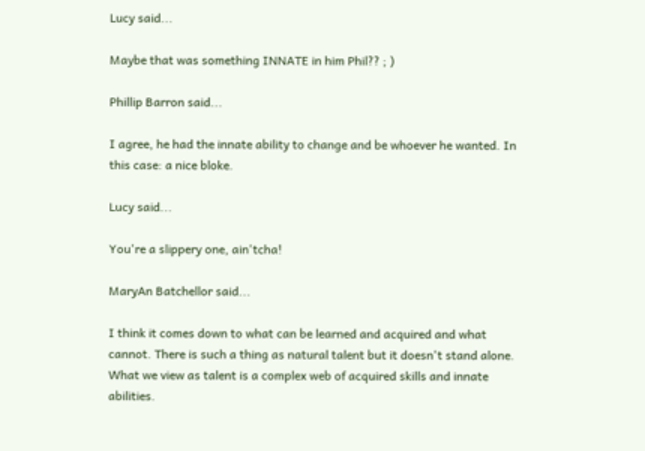Lucy said...

Maybe that was something INNATE in him Phil?? ; )

Phillip Barron said...

I agree, he had the innate ability to change and be whoever he wanted. In this case: a nice bloke.

Lucy said...

You're a slippery one, ain'tcha!

MaryAn Batchellor said...

I think it comes down to what can be learned and acquired and what cannot. There is such a thing as natural talent but it doesn't stand alone. What we view as talent is a complex web of acquired skills and innate abilities.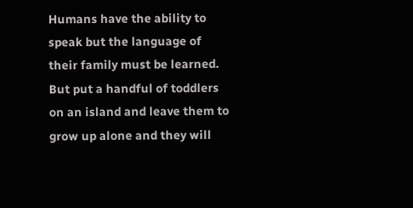Humans have the ability to speak but the language of their family must be learned. But put a handful of toddlers on an island and leave them to grow up alone and they will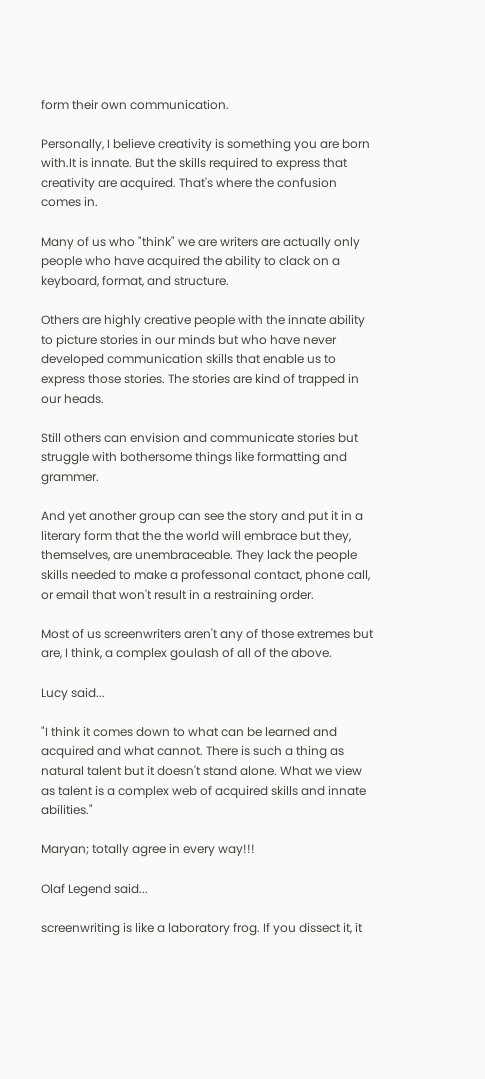form their own communication.

Personally, I believe creativity is something you are born with.It is innate. But the skills required to express that creativity are acquired. That's where the confusion comes in.

Many of us who "think" we are writers are actually only people who have acquired the ability to clack on a keyboard, format, and structure.

Others are highly creative people with the innate ability to picture stories in our minds but who have never developed communication skills that enable us to express those stories. The stories are kind of trapped in our heads.

Still others can envision and communicate stories but struggle with bothersome things like formatting and grammer.

And yet another group can see the story and put it in a literary form that the the world will embrace but they, themselves, are unembraceable. They lack the people skills needed to make a professonal contact, phone call, or email that won't result in a restraining order.

Most of us screenwriters aren't any of those extremes but are, I think, a complex goulash of all of the above.

Lucy said...

"I think it comes down to what can be learned and acquired and what cannot. There is such a thing as natural talent but it doesn't stand alone. What we view as talent is a complex web of acquired skills and innate abilities."

Maryan; totally agree in every way!!!

Olaf Legend said...

screenwriting is like a laboratory frog. If you dissect it, it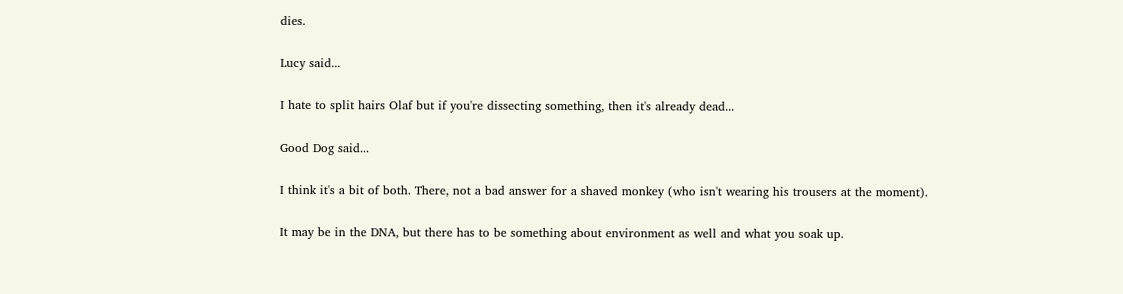dies.

Lucy said...

I hate to split hairs Olaf but if you're dissecting something, then it's already dead...

Good Dog said...

I think it's a bit of both. There, not a bad answer for a shaved monkey (who isn't wearing his trousers at the moment).

It may be in the DNA, but there has to be something about environment as well and what you soak up.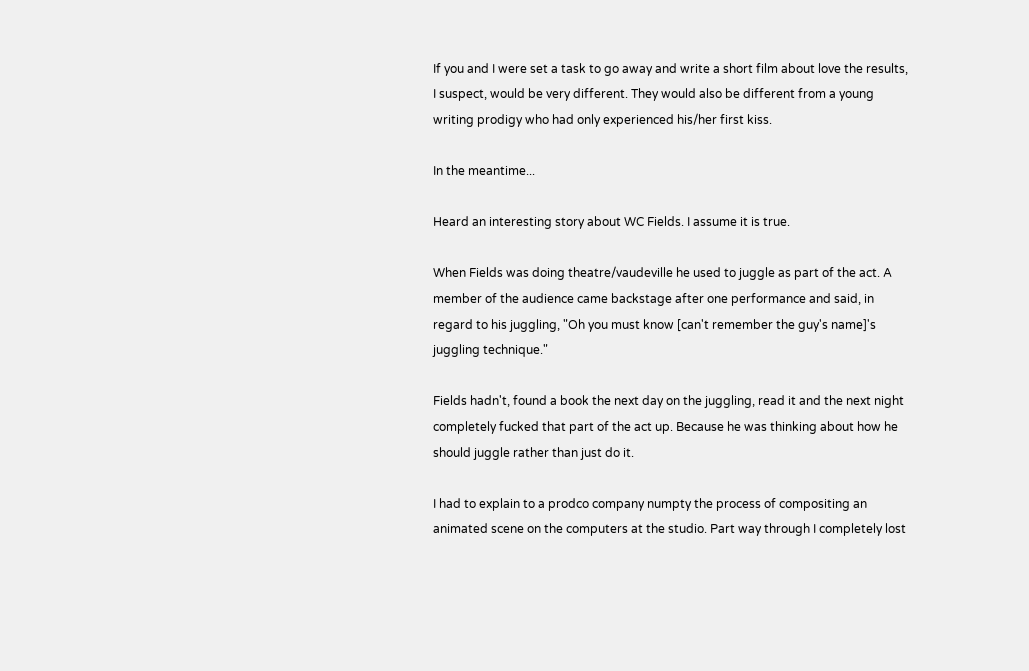If you and I were set a task to go away and write a short film about love the results, I suspect, would be very different. They would also be different from a young writing prodigy who had only experienced his/her first kiss.

In the meantime...

Heard an interesting story about WC Fields. I assume it is true.

When Fields was doing theatre/vaudeville he used to juggle as part of the act. A member of the audience came backstage after one performance and said, in regard to his juggling, "Oh you must know [can't remember the guy's name]'s juggling technique."

Fields hadn't, found a book the next day on the juggling, read it and the next night completely fucked that part of the act up. Because he was thinking about how he should juggle rather than just do it.

I had to explain to a prodco company numpty the process of compositing an animated scene on the computers at the studio. Part way through I completely lost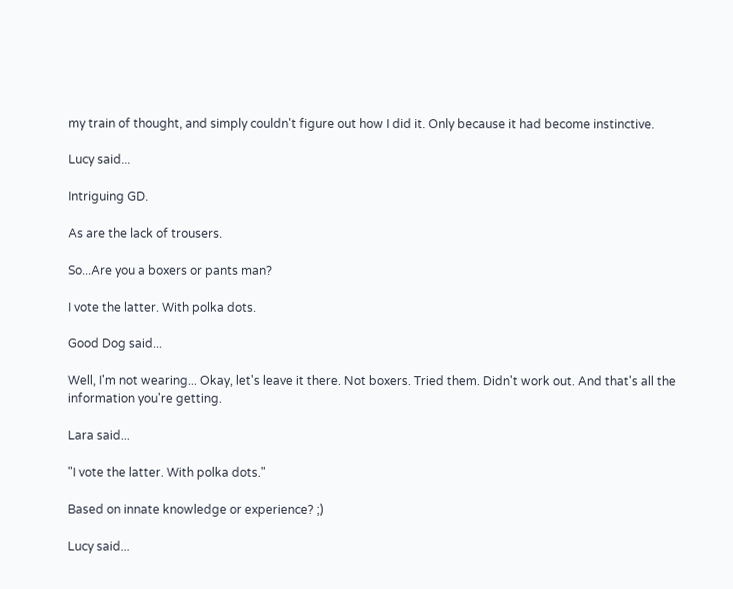my train of thought, and simply couldn't figure out how I did it. Only because it had become instinctive.

Lucy said...

Intriguing GD.

As are the lack of trousers.

So...Are you a boxers or pants man?

I vote the latter. With polka dots.

Good Dog said...

Well, I'm not wearing... Okay, let's leave it there. Not boxers. Tried them. Didn't work out. And that's all the information you're getting.

Lara said...

"I vote the latter. With polka dots."

Based on innate knowledge or experience? ;)

Lucy said...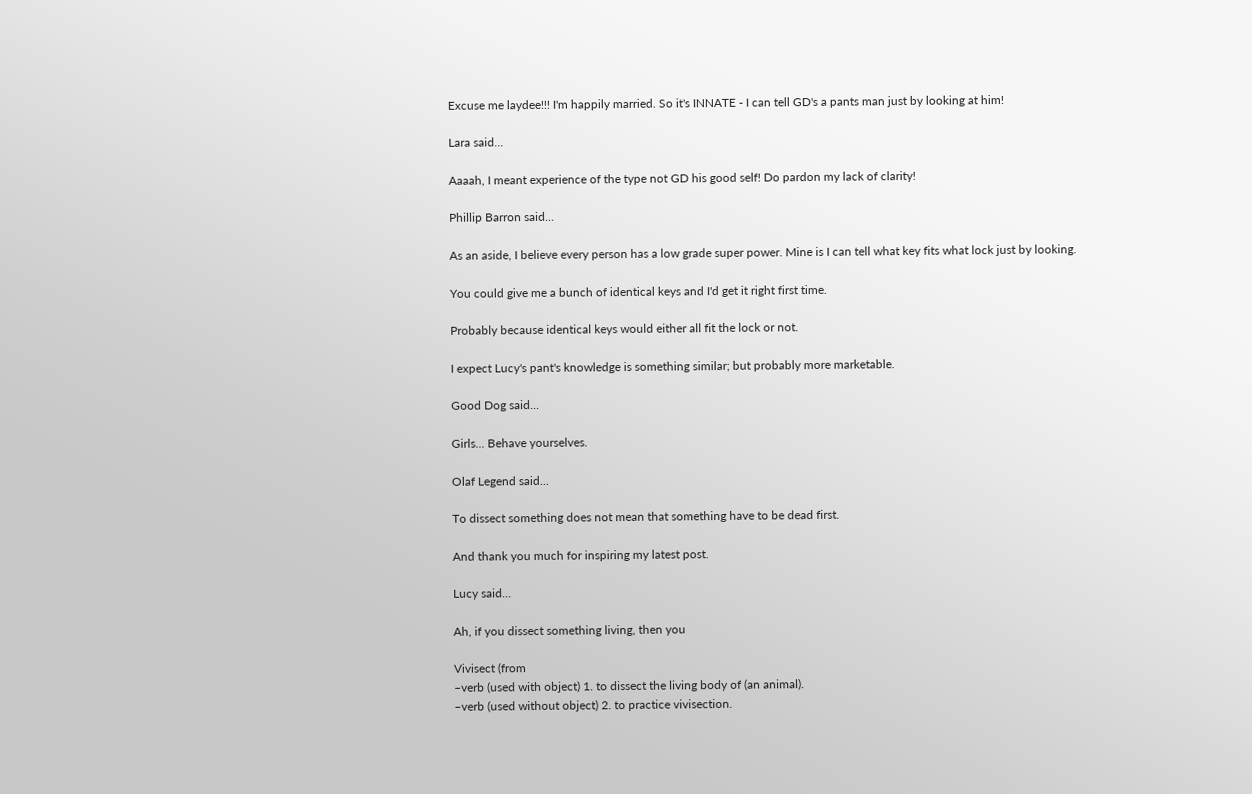Excuse me laydee!!! I'm happily married. So it's INNATE - I can tell GD's a pants man just by looking at him!

Lara said...

Aaaah, I meant experience of the type not GD his good self! Do pardon my lack of clarity!

Phillip Barron said...

As an aside, I believe every person has a low grade super power. Mine is I can tell what key fits what lock just by looking.

You could give me a bunch of identical keys and I'd get it right first time.

Probably because identical keys would either all fit the lock or not.

I expect Lucy's pant's knowledge is something similar; but probably more marketable.

Good Dog said...

Girls... Behave yourselves.

Olaf Legend said...

To dissect something does not mean that something have to be dead first.

And thank you much for inspiring my latest post.

Lucy said...

Ah, if you dissect something living, then you

Vivisect (from
–verb (used with object) 1. to dissect the living body of (an animal).
–verb (used without object) 2. to practice vivisection.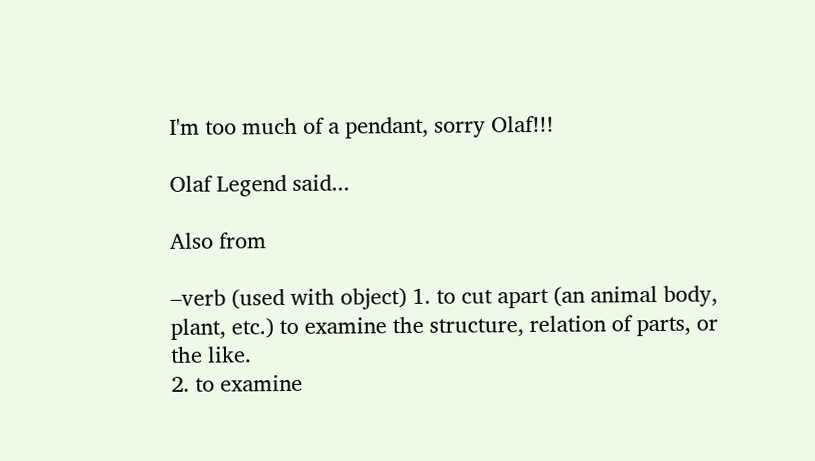I'm too much of a pendant, sorry Olaf!!!

Olaf Legend said...

Also from

–verb (used with object) 1. to cut apart (an animal body, plant, etc.) to examine the structure, relation of parts, or the like.
2. to examine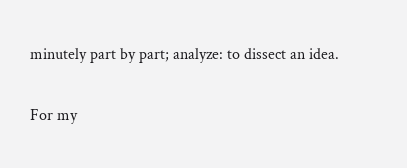minutely part by part; analyze: to dissect an idea.

For my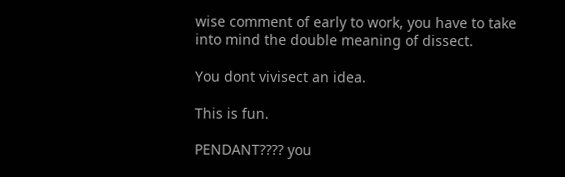wise comment of early to work, you have to take into mind the double meaning of dissect.

You dont vivisect an idea.

This is fun.

PENDANT???? you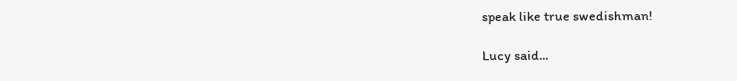speak like true swedishman!

Lucy said...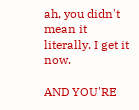ah, you didn't mean it literally. I get it now.

AND YOU'RE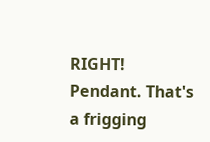RIGHT! Pendant. That's a frigging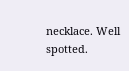necklace. Well spotted.